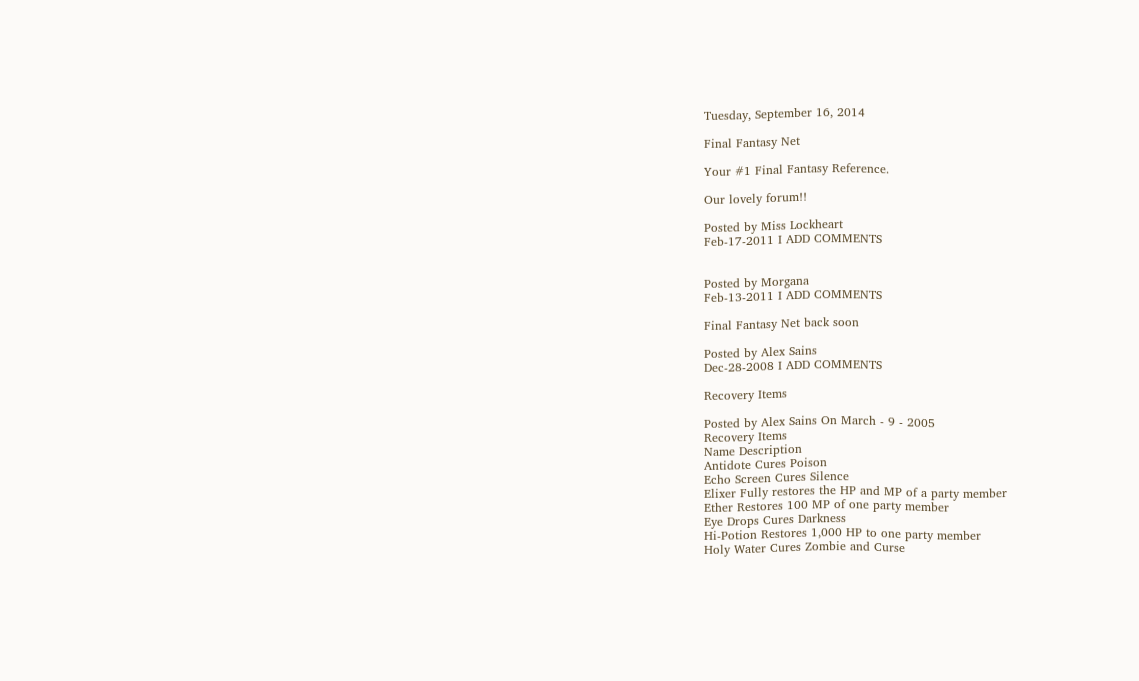Tuesday, September 16, 2014

Final Fantasy Net

Your #1 Final Fantasy Reference.

Our lovely forum!!

Posted by Miss Lockheart
Feb-17-2011 I ADD COMMENTS


Posted by Morgana
Feb-13-2011 I ADD COMMENTS

Final Fantasy Net back soon

Posted by Alex Sains
Dec-28-2008 I ADD COMMENTS

Recovery Items

Posted by Alex Sains On March - 9 - 2005
Recovery Items
Name Description
Antidote Cures Poison
Echo Screen Cures Silence
Elixer Fully restores the HP and MP of a party member
Ether Restores 100 MP of one party member
Eye Drops Cures Darkness
Hi-Potion Restores 1,000 HP to one party member
Holy Water Cures Zombie and Curse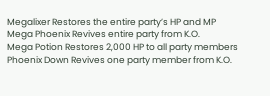Megalixer Restores the entire party’s HP and MP
Mega Phoenix Revives entire party from K.O.
Mega Potion Restores 2,000 HP to all party members
Phoenix Down Revives one party member from K.O.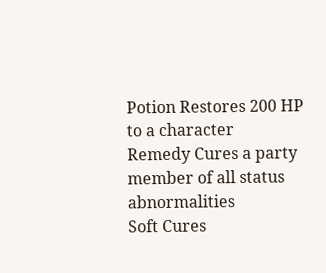Potion Restores 200 HP to a character
Remedy Cures a party member of all status abnormalities
Soft Cures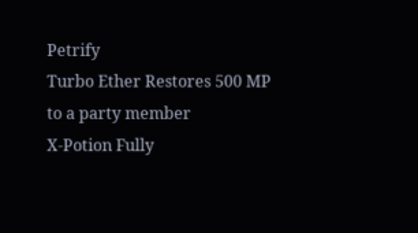Petrify
Turbo Ether Restores 500 MP to a party member
X-Potion Fully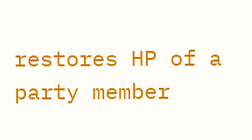restores HP of a party member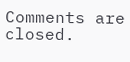Comments are closed.